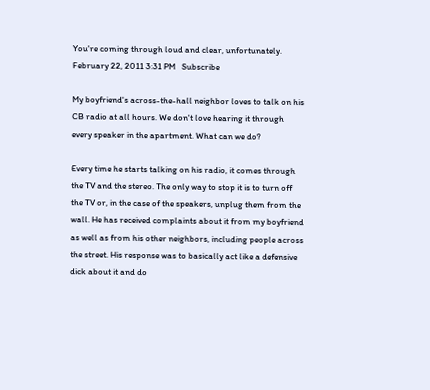You're coming through loud and clear, unfortunately.
February 22, 2011 3:31 PM   Subscribe

My boyfriend's across-the-hall neighbor loves to talk on his CB radio at all hours. We don't love hearing it through every speaker in the apartment. What can we do?

Every time he starts talking on his radio, it comes through the TV and the stereo. The only way to stop it is to turn off the TV or, in the case of the speakers, unplug them from the wall. He has received complaints about it from my boyfriend as well as from his other neighbors, including people across the street. His response was to basically act like a defensive dick about it and do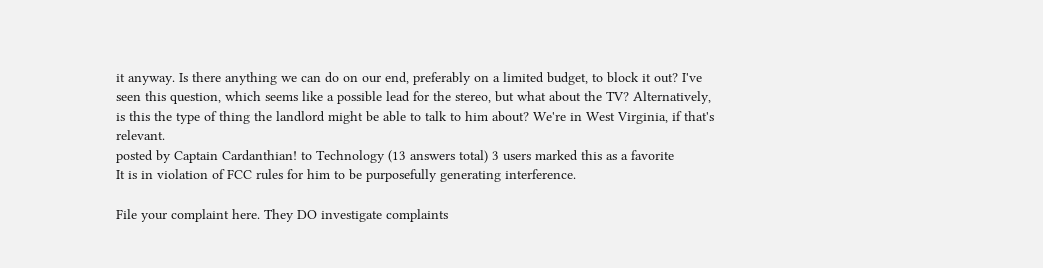it anyway. Is there anything we can do on our end, preferably on a limited budget, to block it out? I've seen this question, which seems like a possible lead for the stereo, but what about the TV? Alternatively, is this the type of thing the landlord might be able to talk to him about? We're in West Virginia, if that's relevant.
posted by Captain Cardanthian! to Technology (13 answers total) 3 users marked this as a favorite
It is in violation of FCC rules for him to be purposefully generating interference.

File your complaint here. They DO investigate complaints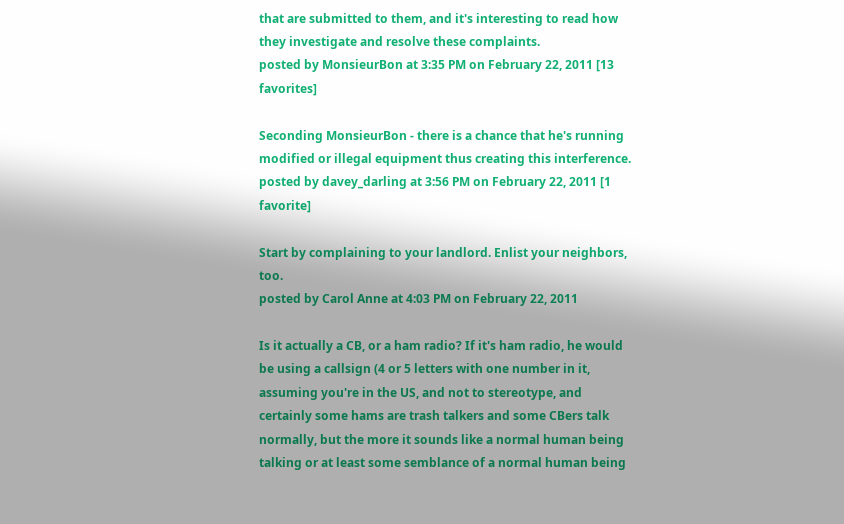that are submitted to them, and it's interesting to read how they investigate and resolve these complaints.
posted by MonsieurBon at 3:35 PM on February 22, 2011 [13 favorites]

Seconding MonsieurBon - there is a chance that he's running modified or illegal equipment thus creating this interference.
posted by davey_darling at 3:56 PM on February 22, 2011 [1 favorite]

Start by complaining to your landlord. Enlist your neighbors, too.
posted by Carol Anne at 4:03 PM on February 22, 2011

Is it actually a CB, or a ham radio? If it's ham radio, he would be using a callsign (4 or 5 letters with one number in it, assuming you're in the US, and not to stereotype, and certainly some hams are trash talkers and some CBers talk normally, but the more it sounds like a normal human being talking or at least some semblance of a normal human being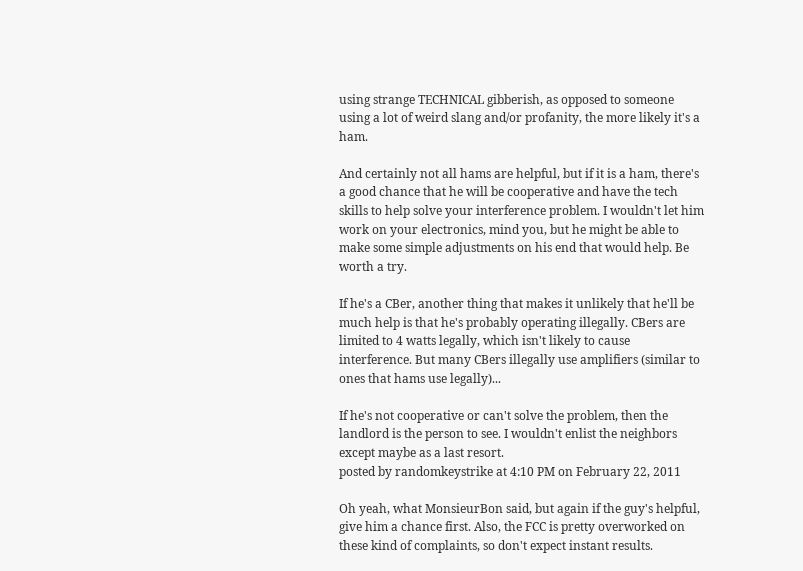using strange TECHNICAL gibberish, as opposed to someone using a lot of weird slang and/or profanity, the more likely it's a ham.

And certainly not all hams are helpful, but if it is a ham, there's a good chance that he will be cooperative and have the tech skills to help solve your interference problem. I wouldn't let him work on your electronics, mind you, but he might be able to make some simple adjustments on his end that would help. Be worth a try.

If he's a CBer, another thing that makes it unlikely that he'll be much help is that he's probably operating illegally. CBers are limited to 4 watts legally, which isn't likely to cause interference. But many CBers illegally use amplifiers (similar to ones that hams use legally)...

If he's not cooperative or can't solve the problem, then the landlord is the person to see. I wouldn't enlist the neighbors except maybe as a last resort.
posted by randomkeystrike at 4:10 PM on February 22, 2011

Oh yeah, what MonsieurBon said, but again if the guy's helpful, give him a chance first. Also, the FCC is pretty overworked on these kind of complaints, so don't expect instant results.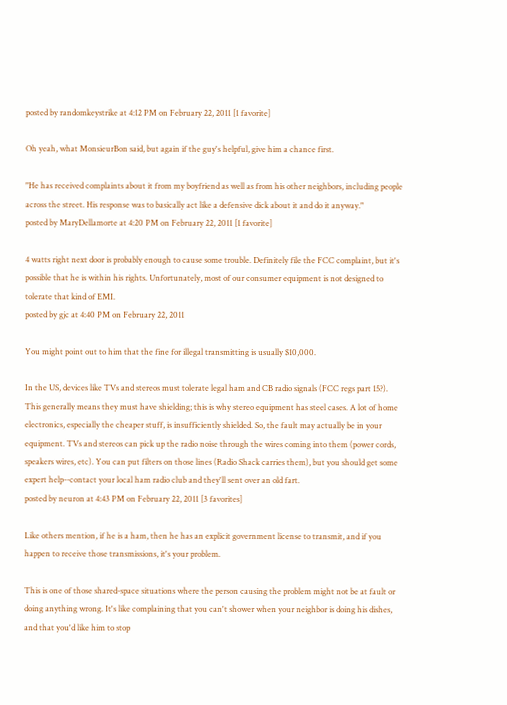posted by randomkeystrike at 4:12 PM on February 22, 2011 [1 favorite]

Oh yeah, what MonsieurBon said, but again if the guy's helpful, give him a chance first.

"He has received complaints about it from my boyfriend as well as from his other neighbors, including people across the street. His response was to basically act like a defensive dick about it and do it anyway."
posted by MaryDellamorte at 4:20 PM on February 22, 2011 [1 favorite]

4 watts right next door is probably enough to cause some trouble. Definitely file the FCC complaint, but it's possible that he is within his rights. Unfortunately, most of our consumer equipment is not designed to tolerate that kind of EMI.
posted by gjc at 4:40 PM on February 22, 2011

You might point out to him that the fine for illegal transmitting is usually $10,000.

In the US, devices like TVs and stereos must tolerate legal ham and CB radio signals (FCC regs part 15?). This generally means they must have shielding; this is why stereo equipment has steel cases. A lot of home electronics, especially the cheaper stuff, is insufficiently shielded. So, the fault may actually be in your equipment. TVs and stereos can pick up the radio noise through the wires coming into them (power cords, speakers wires, etc). You can put filters on those lines (Radio Shack carries them), but you should get some expert help--contact your local ham radio club and they'll sent over an old fart.
posted by neuron at 4:43 PM on February 22, 2011 [3 favorites]

Like others mention, if he is a ham, then he has an explicit government license to transmit, and if you happen to receive those transmissions, it's your problem.

This is one of those shared-space situations where the person causing the problem might not be at fault or doing anything wrong. It's like complaining that you can't shower when your neighbor is doing his dishes, and that you'd like him to stop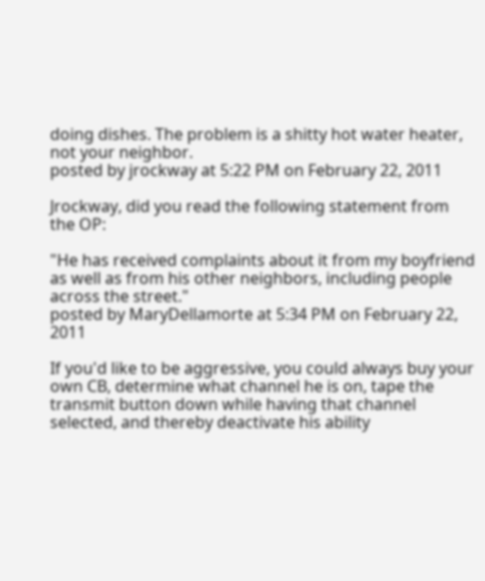doing dishes. The problem is a shitty hot water heater, not your neighbor.
posted by jrockway at 5:22 PM on February 22, 2011

Jrockway, did you read the following statement from the OP:

"He has received complaints about it from my boyfriend as well as from his other neighbors, including people across the street."
posted by MaryDellamorte at 5:34 PM on February 22, 2011

If you'd like to be aggressive, you could always buy your own CB, determine what channel he is on, tape the transmit button down while having that channel selected, and thereby deactivate his ability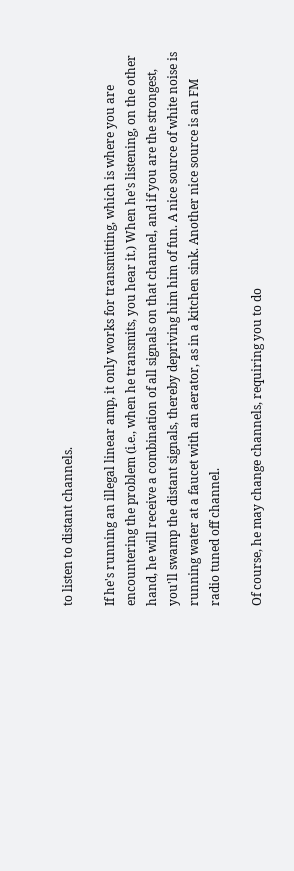to listen to distant channels.

If he's running an illegal linear amp, it only works for transmitting, which is where you are encountering the problem (i.e., when he transmits, you hear it.) When he's listening, on the other hand, he will receive a combination of all signals on that channel, and if you are the strongest, you'll swamp the distant signals, thereby depriving him him of fun. A nice source of white noise is running water at a faucet with an aerator, as in a kitchen sink. Another nice source is an FM radio tuned off channel.

Of course, he may change channels, requiring you to do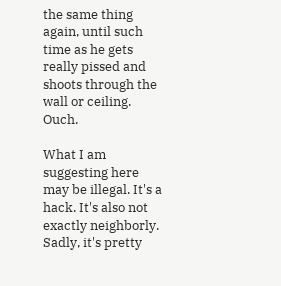the same thing again, until such time as he gets really pissed and shoots through the wall or ceiling. Ouch.

What I am suggesting here may be illegal. It's a hack. It's also not exactly neighborly. Sadly, it's pretty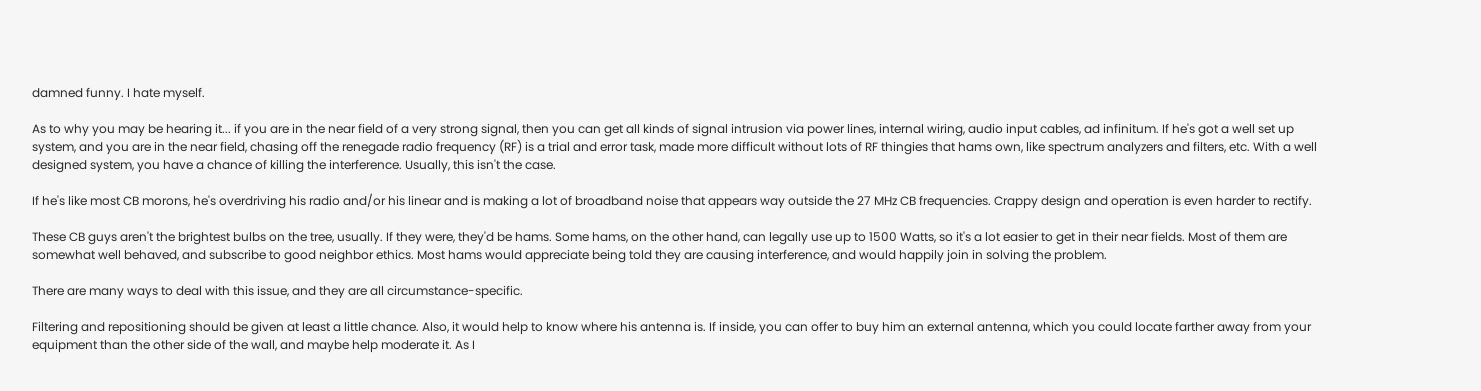damned funny. I hate myself.

As to why you may be hearing it... if you are in the near field of a very strong signal, then you can get all kinds of signal intrusion via power lines, internal wiring, audio input cables, ad infinitum. If he's got a well set up system, and you are in the near field, chasing off the renegade radio frequency (RF) is a trial and error task, made more difficult without lots of RF thingies that hams own, like spectrum analyzers and filters, etc. With a well designed system, you have a chance of killing the interference. Usually, this isn't the case.

If he's like most CB morons, he's overdriving his radio and/or his linear and is making a lot of broadband noise that appears way outside the 27 MHz CB frequencies. Crappy design and operation is even harder to rectify.

These CB guys aren't the brightest bulbs on the tree, usually. If they were, they'd be hams. Some hams, on the other hand, can legally use up to 1500 Watts, so it's a lot easier to get in their near fields. Most of them are somewhat well behaved, and subscribe to good neighbor ethics. Most hams would appreciate being told they are causing interference, and would happily join in solving the problem.

There are many ways to deal with this issue, and they are all circumstance-specific.

Filtering and repositioning should be given at least a little chance. Also, it would help to know where his antenna is. If inside, you can offer to buy him an external antenna, which you could locate farther away from your equipment than the other side of the wall, and maybe help moderate it. As I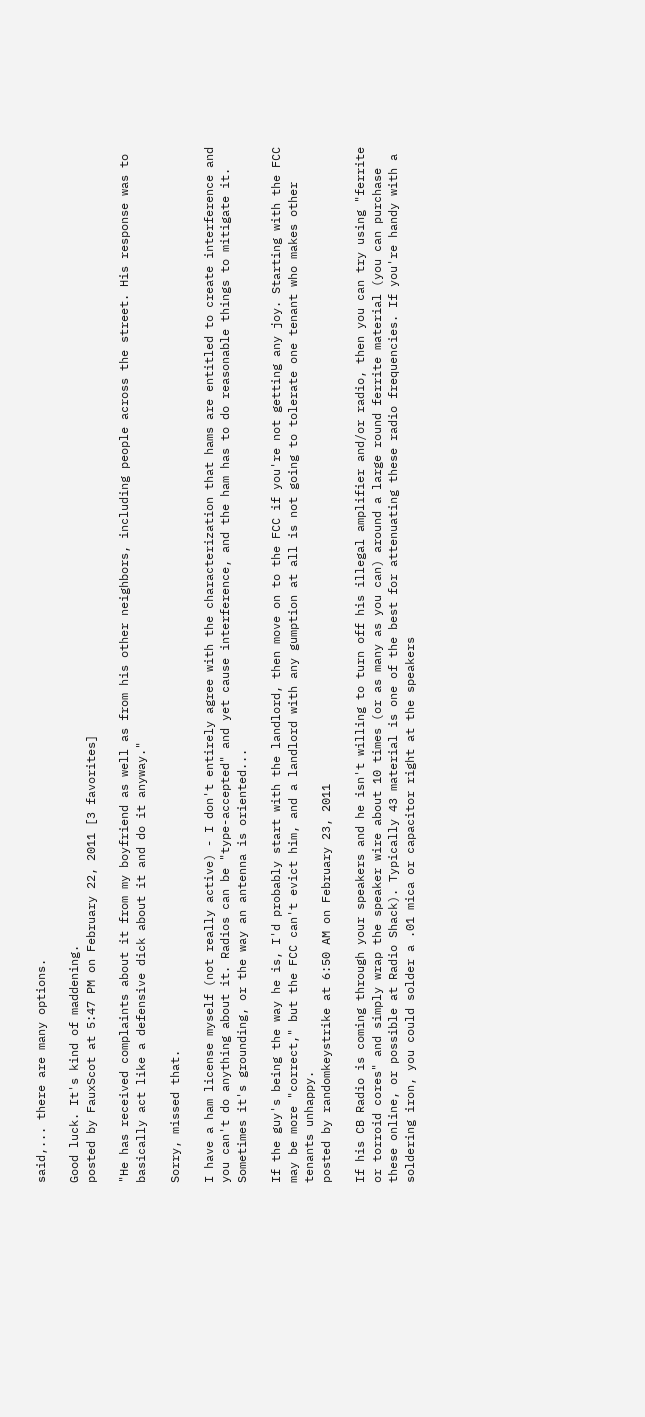said,... there are many options.

Good luck. It's kind of maddening.
posted by FauxScot at 5:47 PM on February 22, 2011 [3 favorites]

"He has received complaints about it from my boyfriend as well as from his other neighbors, including people across the street. His response was to basically act like a defensive dick about it and do it anyway."

Sorry, missed that.

I have a ham license myself (not really active) - I don't entirely agree with the characterization that hams are entitled to create interference and you can't do anything about it. Radios can be "type-accepted" and yet cause interference, and the ham has to do reasonable things to mitigate it. Sometimes it's grounding, or the way an antenna is oriented...

If the guy's being the way he is, I'd probably start with the landlord, then move on to the FCC if you're not getting any joy. Starting with the FCC may be more "correct," but the FCC can't evict him, and a landlord with any gumption at all is not going to tolerate one tenant who makes other tenants unhappy.
posted by randomkeystrike at 6:50 AM on February 23, 2011

If his CB Radio is coming through your speakers and he isn't willing to turn off his illegal amplifier and/or radio, then you can try using "ferrite or torroid cores" and simply wrap the speaker wire about 10 times (or as many as you can) around a large round ferrite material (you can purchase these online, or possible at Radio Shack). Typically 43 material is one of the best for attenuating these radio frequencies. If you're handy with a soldering iron, you could solder a .01 mica or capacitor right at the speakers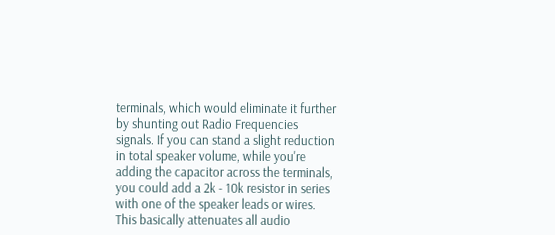terminals, which would eliminate it further by shunting out Radio Frequencies signals. If you can stand a slight reduction in total speaker volume, while you're adding the capacitor across the terminals, you could add a 2k - 10k resistor in series with one of the speaker leads or wires. This basically attenuates all audio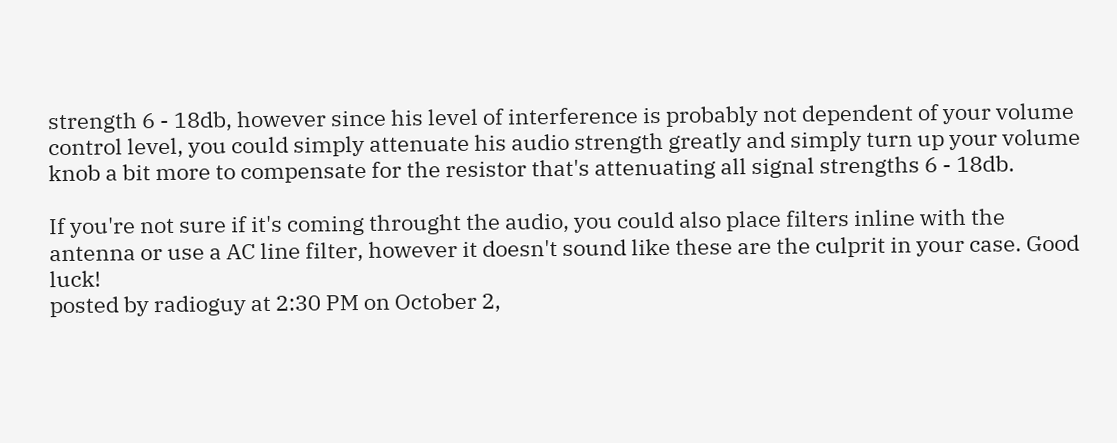strength 6 - 18db, however since his level of interference is probably not dependent of your volume control level, you could simply attenuate his audio strength greatly and simply turn up your volume knob a bit more to compensate for the resistor that's attenuating all signal strengths 6 - 18db.

If you're not sure if it's coming throught the audio, you could also place filters inline with the antenna or use a AC line filter, however it doesn't sound like these are the culprit in your case. Good luck!
posted by radioguy at 2:30 PM on October 2,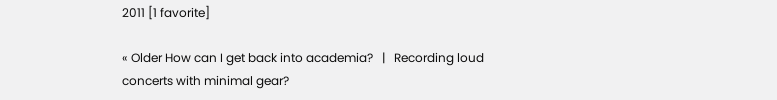2011 [1 favorite]

« Older How can I get back into academia?   |   Recording loud concerts with minimal gear?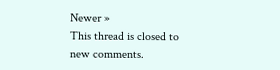Newer »
This thread is closed to new comments.